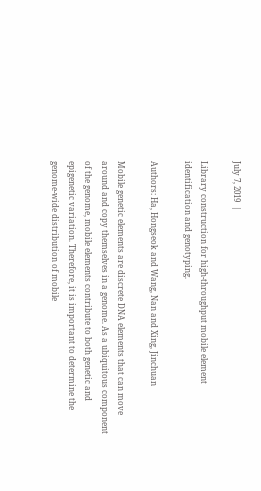July 7, 2019  |

Library construction for high-throughput mobile element identification and genotyping.

Authors: Ha, Hongseok and Wang, Nan and Xing, Jinchuan

Mobile genetic elements are discrete DNA elements that can move around and copy themselves in a genome. As a ubiquitous component of the genome, mobile elements contribute to both genetic and epigenetic variation. Therefore, it is important to determine the genome-wide distribution of mobile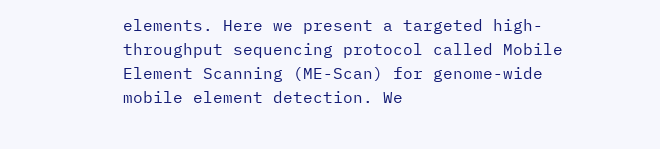elements. Here we present a targeted high-throughput sequencing protocol called Mobile Element Scanning (ME-Scan) for genome-wide mobile element detection. We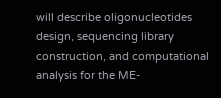will describe oligonucleotides design, sequencing library construction, and computational analysis for the ME-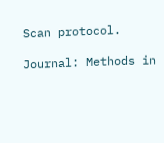Scan protocol.

Journal: Methods in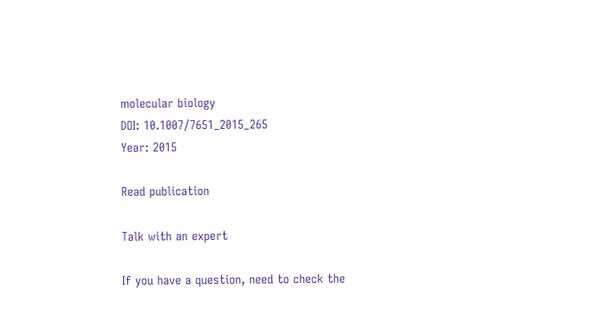molecular biology
DOI: 10.1007/7651_2015_265
Year: 2015

Read publication

Talk with an expert

If you have a question, need to check the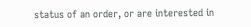status of an order, or are interested in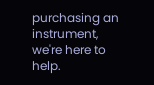purchasing an instrument, we're here to help.